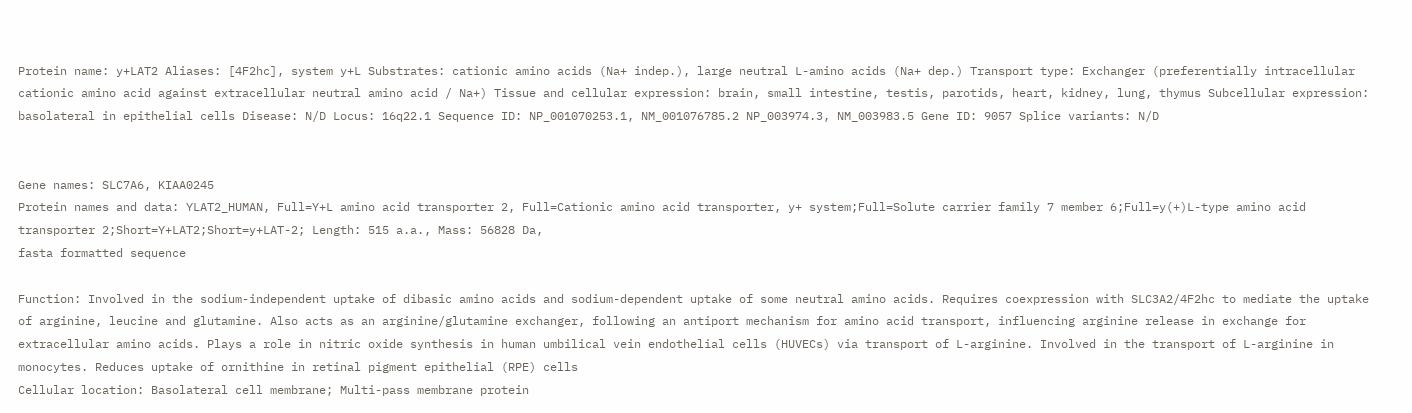Protein name: y+LAT2 Aliases: [4F2hc], system y+L Substrates: cationic amino acids (Na+ indep.), large neutral L-amino acids (Na+ dep.) Transport type: Exchanger (preferentially intracellular cationic amino acid against extracellular neutral amino acid / Na+) Tissue and cellular expression: brain, small intestine, testis, parotids, heart, kidney, lung, thymus Subcellular expression: basolateral in epithelial cells Disease: N/D Locus: 16q22.1 Sequence ID: NP_001070253.1, NM_001076785.2 NP_003974.3, NM_003983.5 Gene ID: 9057 Splice variants: N/D


Gene names: SLC7A6, KIAA0245
Protein names and data: YLAT2_HUMAN, Full=Y+L amino acid transporter 2, Full=Cationic amino acid transporter, y+ system;Full=Solute carrier family 7 member 6;Full=y(+)L-type amino acid transporter 2;Short=Y+LAT2;Short=y+LAT-2; Length: 515 a.a., Mass: 56828 Da,
fasta formatted sequence

Function: Involved in the sodium-independent uptake of dibasic amino acids and sodium-dependent uptake of some neutral amino acids. Requires coexpression with SLC3A2/4F2hc to mediate the uptake of arginine, leucine and glutamine. Also acts as an arginine/glutamine exchanger, following an antiport mechanism for amino acid transport, influencing arginine release in exchange for extracellular amino acids. Plays a role in nitric oxide synthesis in human umbilical vein endothelial cells (HUVECs) via transport of L-arginine. Involved in the transport of L-arginine in monocytes. Reduces uptake of ornithine in retinal pigment epithelial (RPE) cells
Cellular location: Basolateral cell membrane; Multi-pass membrane protein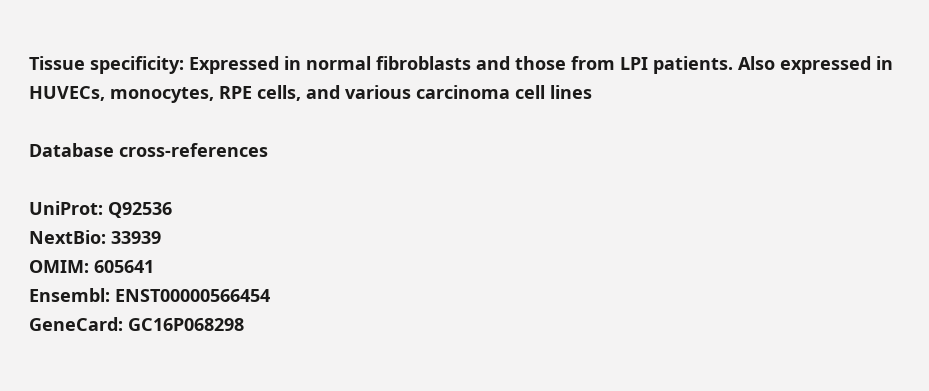Tissue specificity: Expressed in normal fibroblasts and those from LPI patients. Also expressed in HUVECs, monocytes, RPE cells, and various carcinoma cell lines

Database cross-references

UniProt: Q92536
NextBio: 33939
OMIM: 605641
Ensembl: ENST00000566454
GeneCard: GC16P068298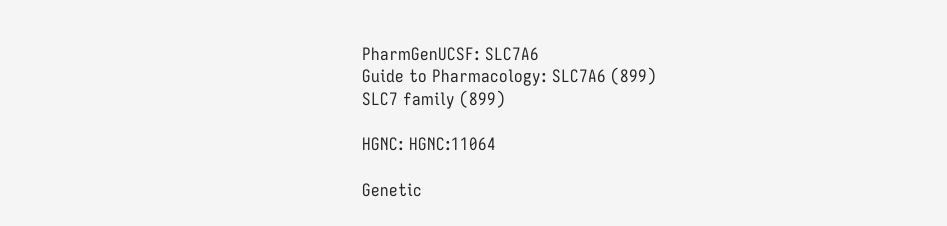PharmGenUCSF: SLC7A6
Guide to Pharmacology: SLC7A6 (899)
SLC7 family (899)

HGNC: HGNC:11064

Genetic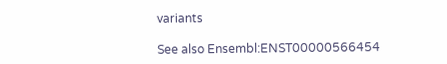variants

See also Ensembl:ENST00000566454